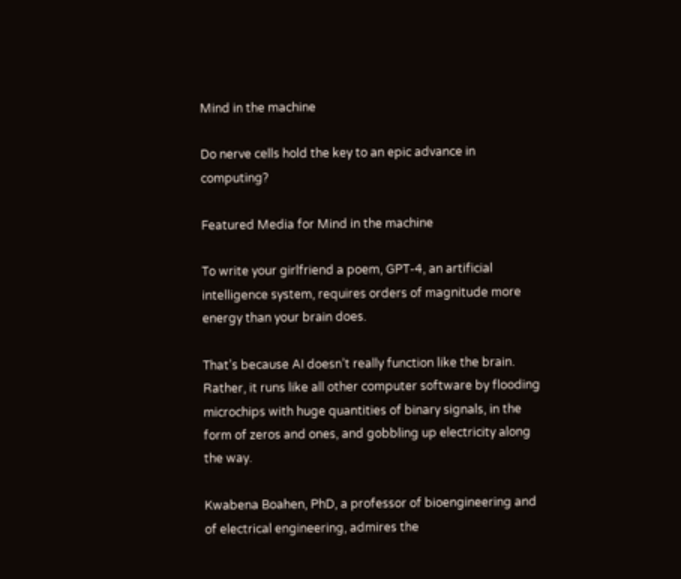Mind in the machine

Do nerve cells hold the key to an epic advance in computing?

Featured Media for Mind in the machine

To write your girlfriend a poem, GPT-4, an artificial intelligence system, requires orders of magnitude more energy than your brain does.

That’s because AI doesn’t really function like the brain. Rather, it runs like all other computer software by flooding microchips with huge quantities of binary signals, in the form of zeros and ones, and gobbling up electricity along the way.

Kwabena Boahen, PhD, a professor of bioengineering and of electrical engineering, admires the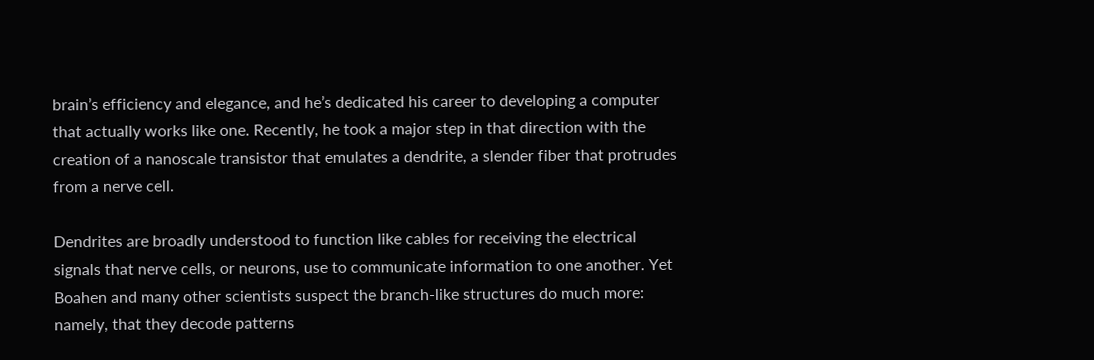brain’s efficiency and elegance, and he’s dedicated his career to developing a computer that actually works like one. Recently, he took a major step in that direction with the creation of a nanoscale transistor that emulates a dendrite, a slender fiber that protrudes from a nerve cell.

Dendrites are broadly understood to function like cables for receiving the electrical signals that nerve cells, or neurons, use to communicate information to one another. Yet Boahen and many other scientists suspect the branch-like structures do much more: namely, that they decode patterns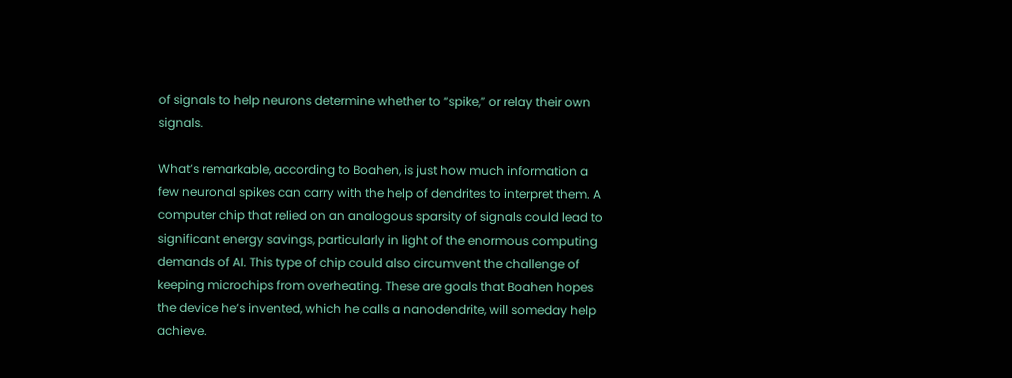of signals to help neurons determine whether to “spike,” or relay their own signals.

What’s remarkable, according to Boahen, is just how much information a few neuronal spikes can carry with the help of dendrites to interpret them. A computer chip that relied on an analogous sparsity of signals could lead to significant energy savings, particularly in light of the enormous computing demands of AI. This type of chip could also circumvent the challenge of keeping microchips from overheating. These are goals that Boahen hopes the device he’s invented, which he calls a nanodendrite, will someday help achieve.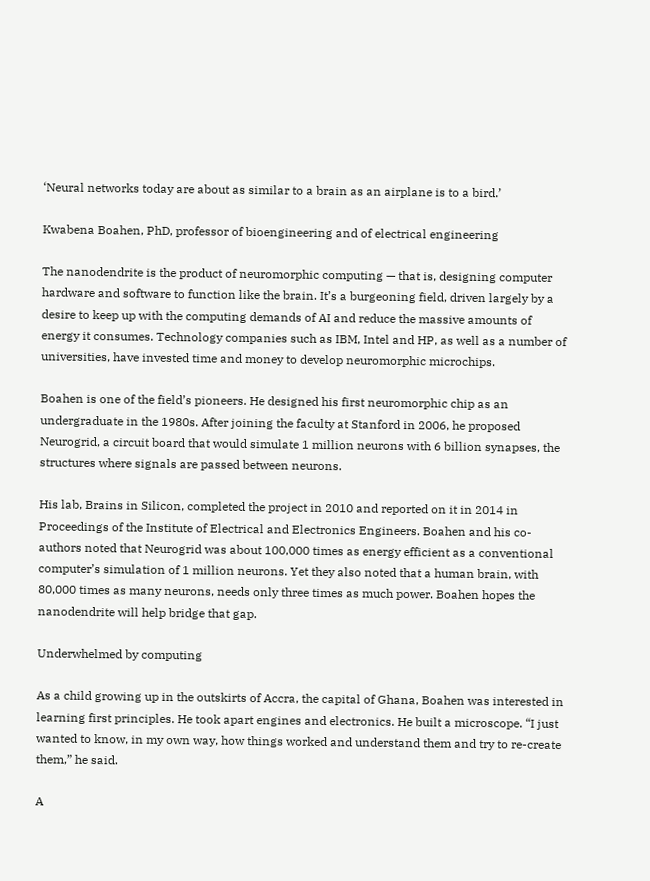‘Neural networks today are about as similar to a brain as an airplane is to a bird.’

Kwabena Boahen, PhD, professor of bioengineering and of electrical engineering

The nanodendrite is the product of neuromorphic computing — that is, designing computer hardware and software to function like the brain. It’s a burgeoning field, driven largely by a desire to keep up with the computing demands of AI and reduce the massive amounts of energy it consumes. Technology companies such as IBM, Intel and HP, as well as a number of universities, have invested time and money to develop neuromorphic microchips.

Boahen is one of the field’s pioneers. He designed his first neuromorphic chip as an undergraduate in the 1980s. After joining the faculty at Stanford in 2006, he proposed Neurogrid, a circuit board that would simulate 1 million neurons with 6 billion synapses, the structures where signals are passed between neurons.

His lab, Brains in Silicon, completed the project in 2010 and reported on it in 2014 in Proceedings of the Institute of Electrical and Electronics Engineers. Boahen and his co-authors noted that Neurogrid was about 100,000 times as energy efficient as a conventional computer’s simulation of 1 million neurons. Yet they also noted that a human brain, with 80,000 times as many neurons, needs only three times as much power. Boahen hopes the nanodendrite will help bridge that gap.

Underwhelmed by computing

As a child growing up in the outskirts of Accra, the capital of Ghana, Boahen was interested in learning first principles. He took apart engines and electronics. He built a microscope. “I just wanted to know, in my own way, how things worked and understand them and try to re-create them,” he said.

A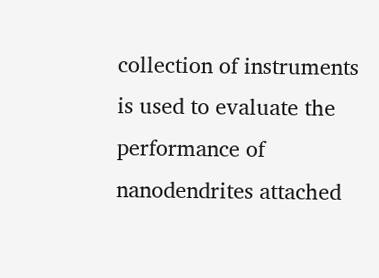collection of instruments is used to evaluate the performance of nanodendrites attached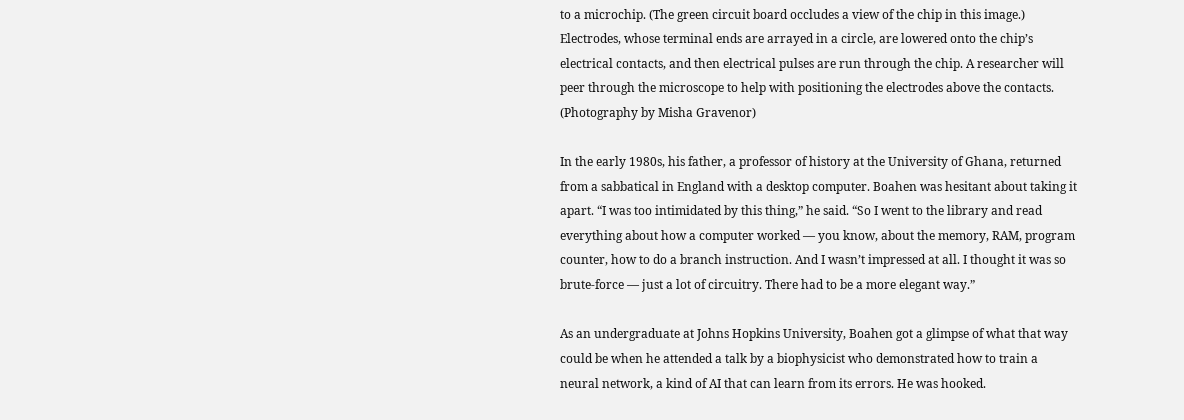to a microchip. (The green circuit board occludes a view of the chip in this image.) Electrodes, whose terminal ends are arrayed in a circle, are lowered onto the chip’s electrical contacts, and then electrical pulses are run through the chip. A researcher will peer through the microscope to help with positioning the electrodes above the contacts. (Photography by Misha Gravenor)

In the early 1980s, his father, a professor of history at the University of Ghana, returned from a sabbatical in England with a desktop computer. Boahen was hesitant about taking it apart. “I was too intimidated by this thing,” he said. “So I went to the library and read everything about how a computer worked — you know, about the memory, RAM, program counter, how to do a branch instruction. And I wasn’t impressed at all. I thought it was so brute-force — just a lot of circuitry. There had to be a more elegant way.”

As an undergraduate at Johns Hopkins University, Boahen got a glimpse of what that way could be when he attended a talk by a biophysicist who demonstrated how to train a neural network, a kind of AI that can learn from its errors. He was hooked.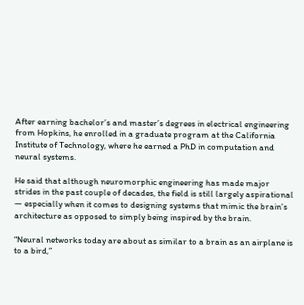After earning bachelor’s and master’s degrees in electrical engineering from Hopkins, he enrolled in a graduate program at the California Institute of Technology, where he earned a PhD in computation and neural systems.

He said that although neuromorphic engineering has made major strides in the past couple of decades, the field is still largely aspirational — especially when it comes to designing systems that mimic the brain’s architecture as opposed to simply being inspired by the brain.

“Neural networks today are about as similar to a brain as an airplane is to a bird,”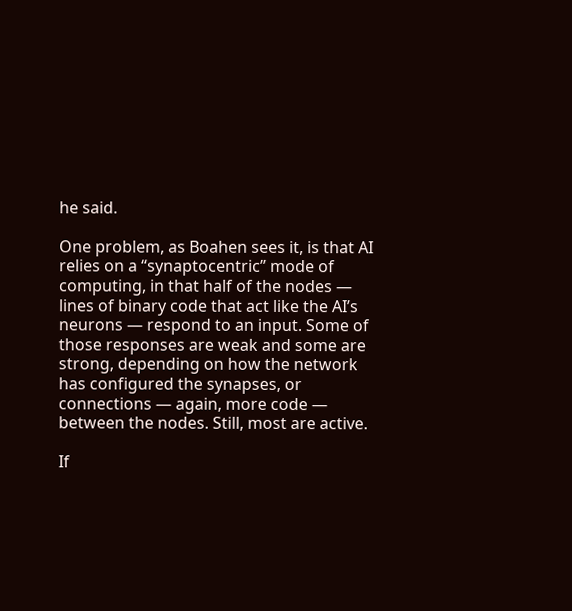he said.

One problem, as Boahen sees it, is that AI relies on a “synaptocentric” mode of computing, in that half of the nodes — lines of binary code that act like the AI’s neurons — respond to an input. Some of those responses are weak and some are strong, depending on how the network has configured the synapses, or connections — again, more code — between the nodes. Still, most are active.

If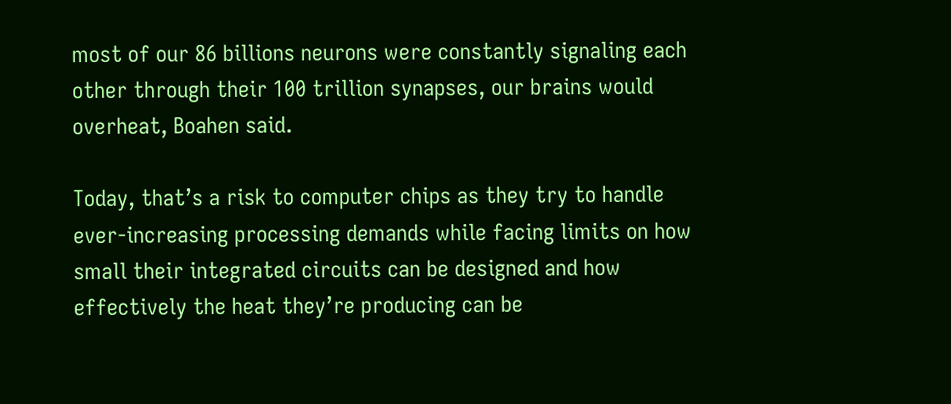most of our 86 billions neurons were constantly signaling each other through their 100 trillion synapses, our brains would overheat, Boahen said.

Today, that’s a risk to computer chips as they try to handle ever-increasing processing demands while facing limits on how small their integrated circuits can be designed and how effectively the heat they’re producing can be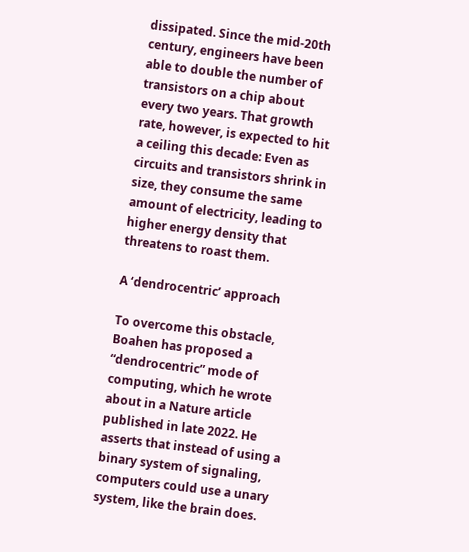dissipated. Since the mid-20th century, engineers have been able to double the number of transistors on a chip about every two years. That growth rate, however, is expected to hit a ceiling this decade: Even as circuits and transistors shrink in size, they consume the same amount of electricity, leading to higher energy density that threatens to roast them.

A ‘dendrocentric’ approach

To overcome this obstacle, Boahen has proposed a “dendrocentric” mode of computing, which he wrote about in a Nature article published in late 2022. He asserts that instead of using a binary system of signaling, computers could use a unary system, like the brain does.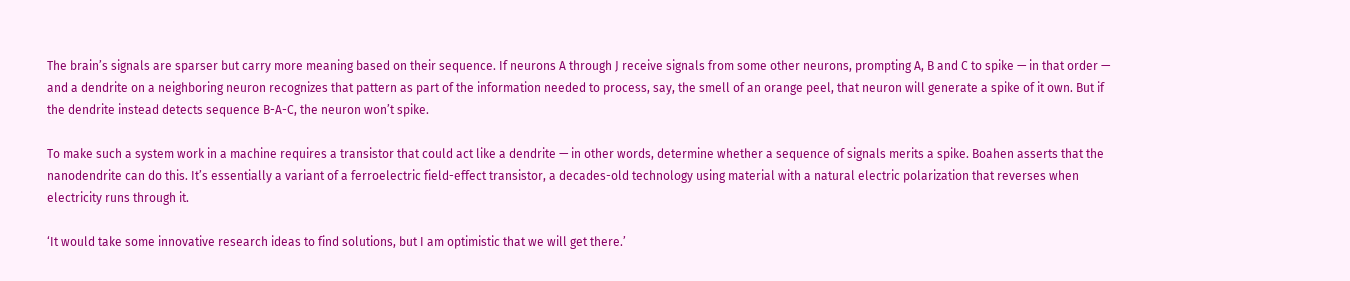The brain’s signals are sparser but carry more meaning based on their sequence. If neurons A through J receive signals from some other neurons, prompting A, B and C to spike — in that order — and a dendrite on a neighboring neuron recognizes that pattern as part of the information needed to process, say, the smell of an orange peel, that neuron will generate a spike of it own. But if the dendrite instead detects sequence B-A-C, the neuron won’t spike.

To make such a system work in a machine requires a transistor that could act like a dendrite — in other words, determine whether a sequence of signals merits a spike. Boahen asserts that the nanodendrite can do this. It’s essentially a variant of a ferroelectric field-effect transistor, a decades-old technology using material with a natural electric polarization that reverses when electricity runs through it.

‘It would take some innovative research ideas to find solutions, but I am optimistic that we will get there.’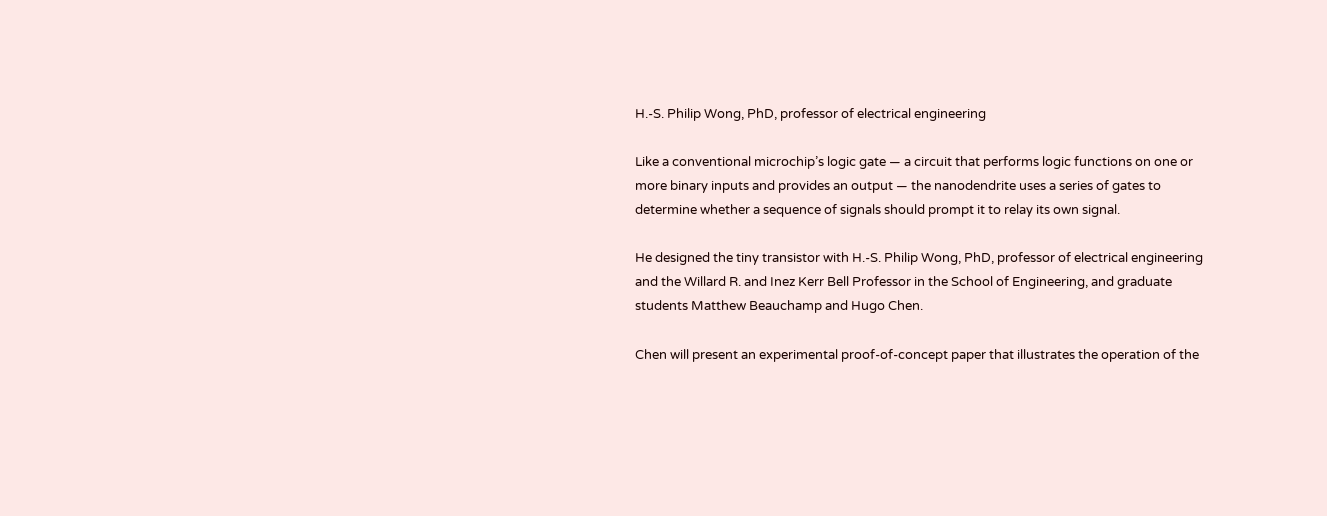H.-S. Philip Wong, PhD, professor of electrical engineering

Like a conventional microchip’s logic gate — a circuit that performs logic functions on one or more binary inputs and provides an output — the nanodendrite uses a series of gates to determine whether a sequence of signals should prompt it to relay its own signal.

He designed the tiny transistor with H.-S. Philip Wong, PhD, professor of electrical engineering and the Willard R. and Inez Kerr Bell Professor in the School of Engineering, and graduate students Matthew Beauchamp and Hugo Chen.

Chen will present an experimental proof-of-concept paper that illustrates the operation of the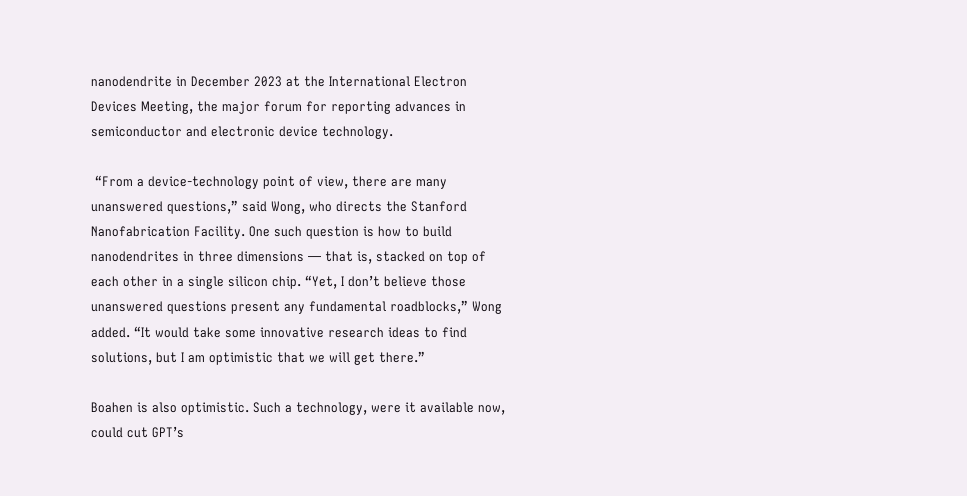nanodendrite in December 2023 at the International Electron Devices Meeting, the major forum for reporting advances in semiconductor and electronic device technology.

 “From a device-technology point of view, there are many unanswered questions,” said Wong, who directs the Stanford Nanofabrication Facility. One such question is how to build nanodendrites in three dimensions — that is, stacked on top of each other in a single silicon chip. “Yet, I don’t believe those unanswered questions present any fundamental roadblocks,” Wong added. “It would take some innovative research ideas to find solutions, but I am optimistic that we will get there.”

Boahen is also optimistic. Such a technology, were it available now, could cut GPT’s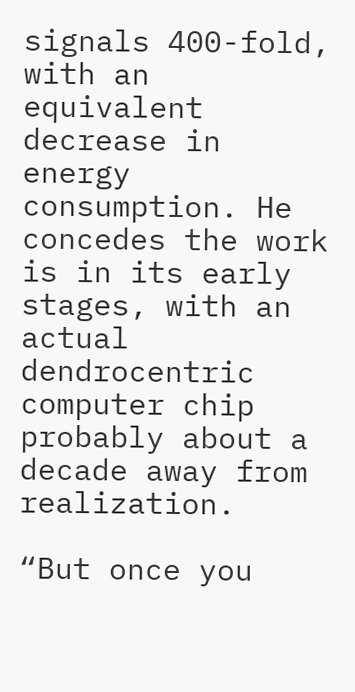signals 400-fold, with an equivalent decrease in energy consumption. He concedes the work is in its early stages, with an actual dendrocentric computer chip probably about a decade away from realization.

“But once you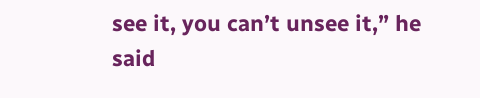see it, you can’t unsee it,” he said